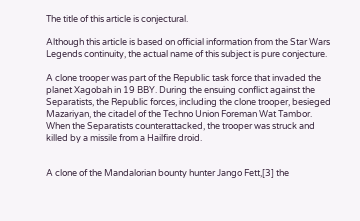The title of this article is conjectural.

Although this article is based on official information from the Star Wars Legends continuity, the actual name of this subject is pure conjecture.

A clone trooper was part of the Republic task force that invaded the planet Xagobah in 19 BBY. During the ensuing conflict against the Separatists, the Republic forces, including the clone trooper, besieged Mazariyan, the citadel of the Techno Union Foreman Wat Tambor. When the Separatists counterattacked, the trooper was struck and killed by a missile from a Hailfire droid.


A clone of the Mandalorian bounty hunter Jango Fett,[3] the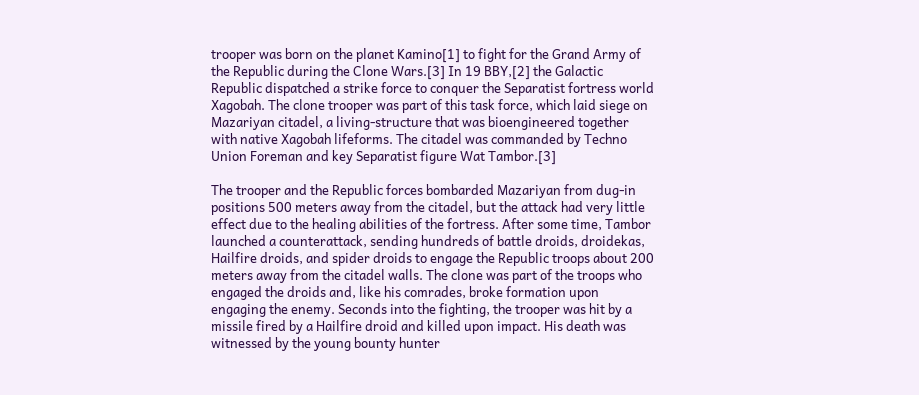trooper was born on the planet Kamino[1] to fight for the Grand Army of the Republic during the Clone Wars.[3] In 19 BBY,[2] the Galactic Republic dispatched a strike force to conquer the Separatist fortress world Xagobah. The clone trooper was part of this task force, which laid siege on Mazariyan citadel, a living-structure that was bioengineered together with native Xagobah lifeforms. The citadel was commanded by Techno Union Foreman and key Separatist figure Wat Tambor.[3]

The trooper and the Republic forces bombarded Mazariyan from dug-in positions 500 meters away from the citadel, but the attack had very little effect due to the healing abilities of the fortress. After some time, Tambor launched a counterattack, sending hundreds of battle droids, droidekas, Hailfire droids, and spider droids to engage the Republic troops about 200 meters away from the citadel walls. The clone was part of the troops who engaged the droids and, like his comrades, broke formation upon engaging the enemy. Seconds into the fighting, the trooper was hit by a missile fired by a Hailfire droid and killed upon impact. His death was witnessed by the young bounty hunter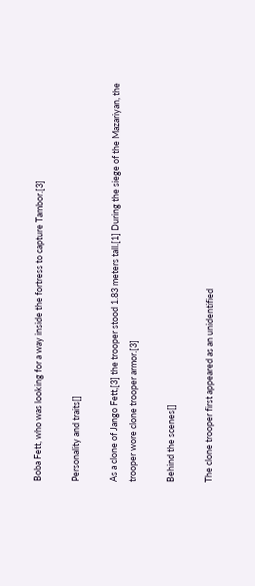Boba Fett, who was looking for a way inside the fortress to capture Tambor.[3]

Personality and traits[]

As a clone of Jango Fett,[3] the trooper stood 1.83 meters tall.[1] During the siege of the Mazariyan, the trooper wore clone trooper armor.[3]

Behind the scenes[]

The clone trooper first appeared as an unidentified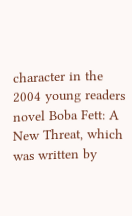character in the 2004 young readers novel Boba Fett: A New Threat, which was written by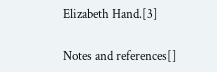Elizabeth Hand.[3]


Notes and references[]